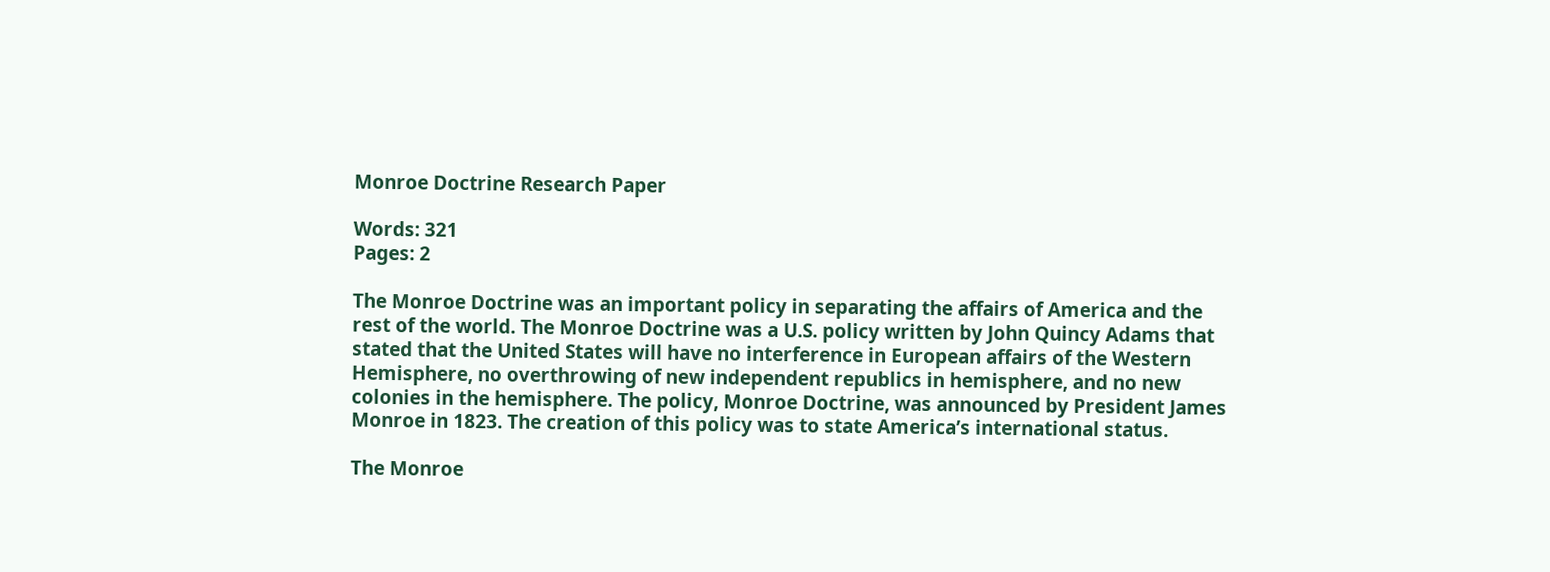Monroe Doctrine Research Paper

Words: 321
Pages: 2

The Monroe Doctrine was an important policy in separating the affairs of America and the rest of the world. The Monroe Doctrine was a U.S. policy written by John Quincy Adams that stated that the United States will have no interference in European affairs of the Western Hemisphere, no overthrowing of new independent republics in hemisphere, and no new colonies in the hemisphere. The policy, Monroe Doctrine, was announced by President James Monroe in 1823. The creation of this policy was to state America’s international status.

The Monroe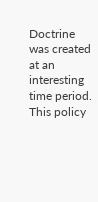Doctrine was created at an interesting time period. This policy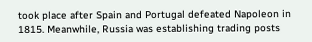took place after Spain and Portugal defeated Napoleon in 1815. Meanwhile, Russia was establishing trading posts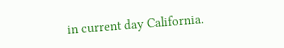in current day California.